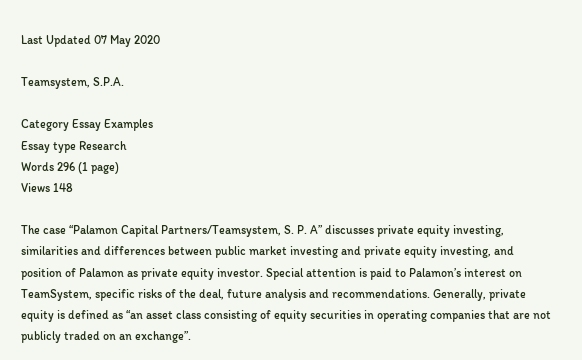Last Updated 07 May 2020

Teamsystem, S.P.A.

Category Essay Examples
Essay type Research
Words 296 (1 page)
Views 148

The case “Palamon Capital Partners/Teamsystem, S. P. A” discusses private equity investing, similarities and differences between public market investing and private equity investing, and position of Palamon as private equity investor. Special attention is paid to Palamon’s interest on TeamSystem, specific risks of the deal, future analysis and recommendations. Generally, private equity is defined as “an asset class consisting of equity securities in operating companies that are not publicly traded on an exchange”.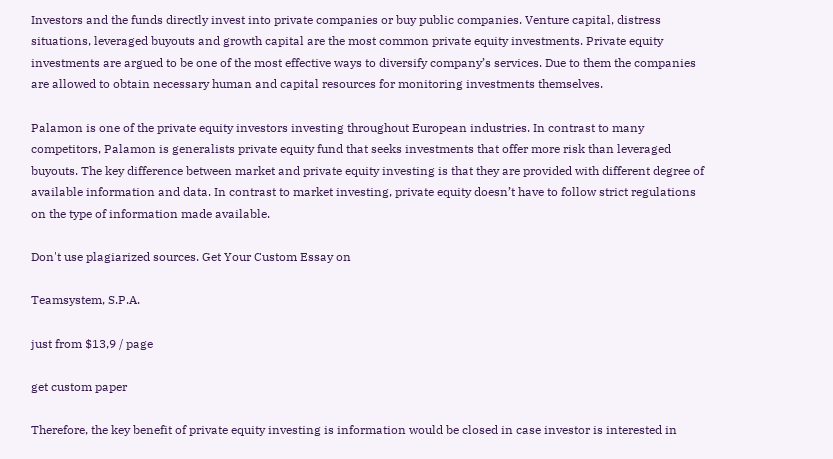Investors and the funds directly invest into private companies or buy public companies. Venture capital, distress situations, leveraged buyouts and growth capital are the most common private equity investments. Private equity investments are argued to be one of the most effective ways to diversify company’s services. Due to them the companies are allowed to obtain necessary human and capital resources for monitoring investments themselves.

Palamon is one of the private equity investors investing throughout European industries. In contrast to many competitors, Palamon is generalists private equity fund that seeks investments that offer more risk than leveraged buyouts. The key difference between market and private equity investing is that they are provided with different degree of available information and data. In contrast to market investing, private equity doesn’t have to follow strict regulations on the type of information made available.

Don't use plagiarized sources. Get Your Custom Essay on

Teamsystem, S.P.A.

just from $13,9 / page

get custom paper

Therefore, the key benefit of private equity investing is information would be closed in case investor is interested in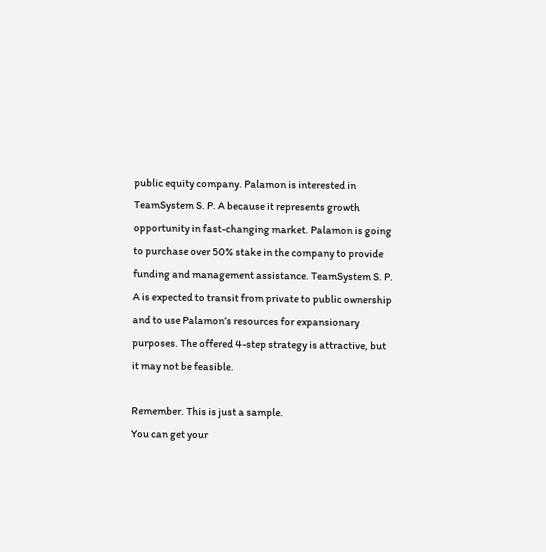public equity company. Palamon is interested in TeamSystem S. P. A because it represents growth opportunity in fast-changing market. Palamon is going to purchase over 50% stake in the company to provide funding and management assistance. TeamSystem S. P. A is expected to transit from private to public ownership and to use Palamon’s resources for expansionary purposes. The offered 4-step strategy is attractive, but it may not be feasible.

Remember. This is just a sample.
You can get your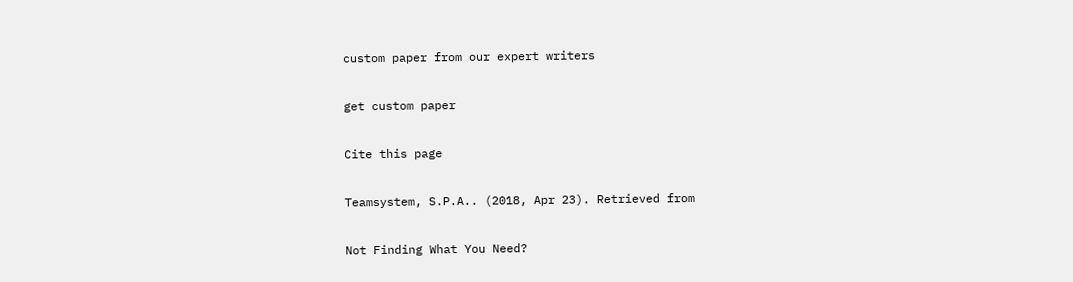custom paper from our expert writers

get custom paper

Cite this page

Teamsystem, S.P.A.. (2018, Apr 23). Retrieved from

Not Finding What You Need?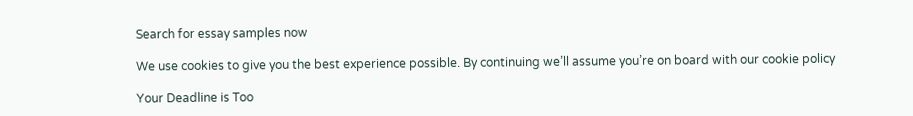Search for essay samples now

We use cookies to give you the best experience possible. By continuing we’ll assume you’re on board with our cookie policy

Your Deadline is Too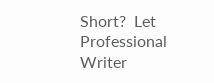Short?  Let Professional Writer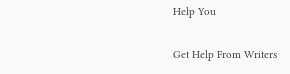Help You

Get Help From Writers